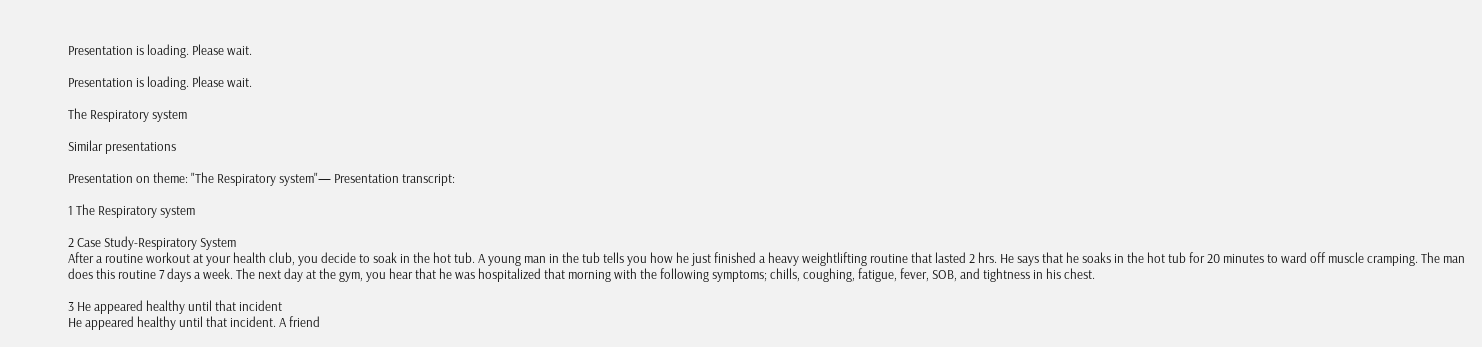Presentation is loading. Please wait.

Presentation is loading. Please wait.

The Respiratory system

Similar presentations

Presentation on theme: "The Respiratory system"— Presentation transcript:

1 The Respiratory system

2 Case Study-Respiratory System
After a routine workout at your health club, you decide to soak in the hot tub. A young man in the tub tells you how he just finished a heavy weightlifting routine that lasted 2 hrs. He says that he soaks in the hot tub for 20 minutes to ward off muscle cramping. The man does this routine 7 days a week. The next day at the gym, you hear that he was hospitalized that morning with the following symptoms; chills, coughing, fatigue, fever, SOB, and tightness in his chest.

3 He appeared healthy until that incident
He appeared healthy until that incident. A friend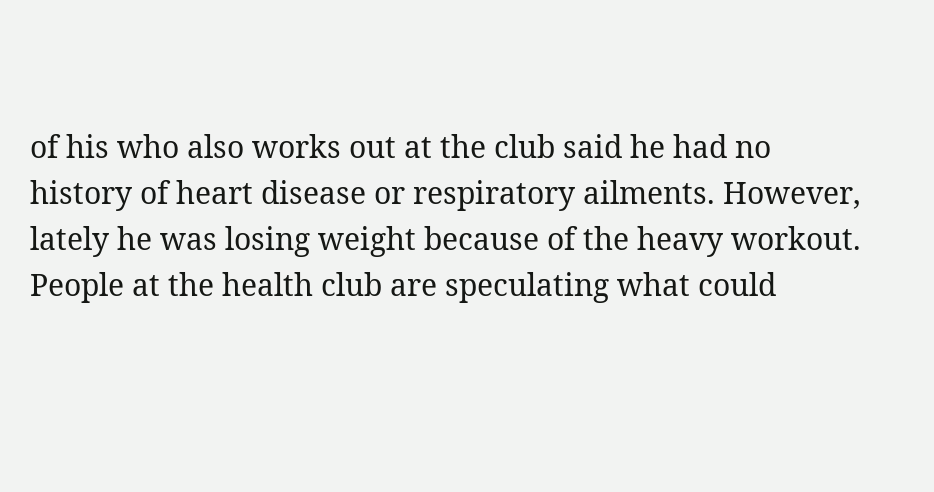of his who also works out at the club said he had no history of heart disease or respiratory ailments. However, lately he was losing weight because of the heavy workout. People at the health club are speculating what could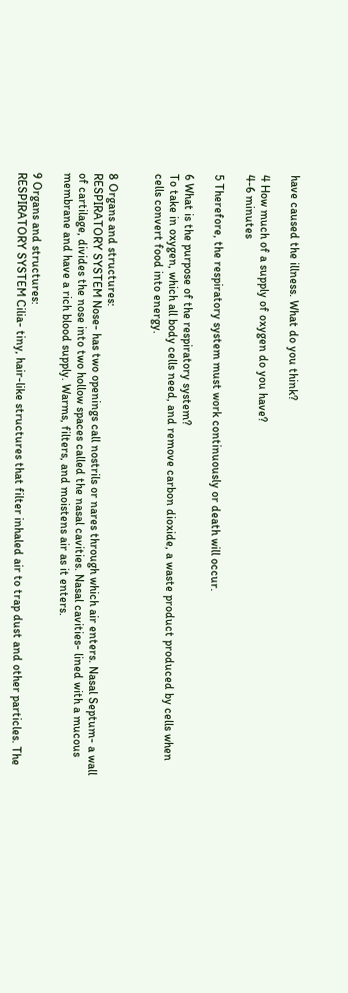have caused the illness. What do you think?

4 How much of a supply of oxygen do you have?
4-6 minutes

5 Therefore, the respiratory system must work continuously or death will occur.

6 What is the purpose of the respiratory system?
To take in oxygen, which all body cells need, and remove carbon dioxide, a waste product produced by cells when cells convert food into energy.


8 Organs and structures:
RESPIRATORY SYSTEM Nose- has two openings call nostrils or nares through which air enters. Nasal Septum- a wall of cartilage, divides the nose into two hollow spaces called the nasal cavities. Nasal cavities- lined with a mucous membrane and have a rich blood supply. Warms, filters, and moistens air as it enters.

9 Organs and structures:
RESPIRATORY SYSTEM Cilia- tiny, hair-like structures that filter inhaled air to trap dust and other particles. The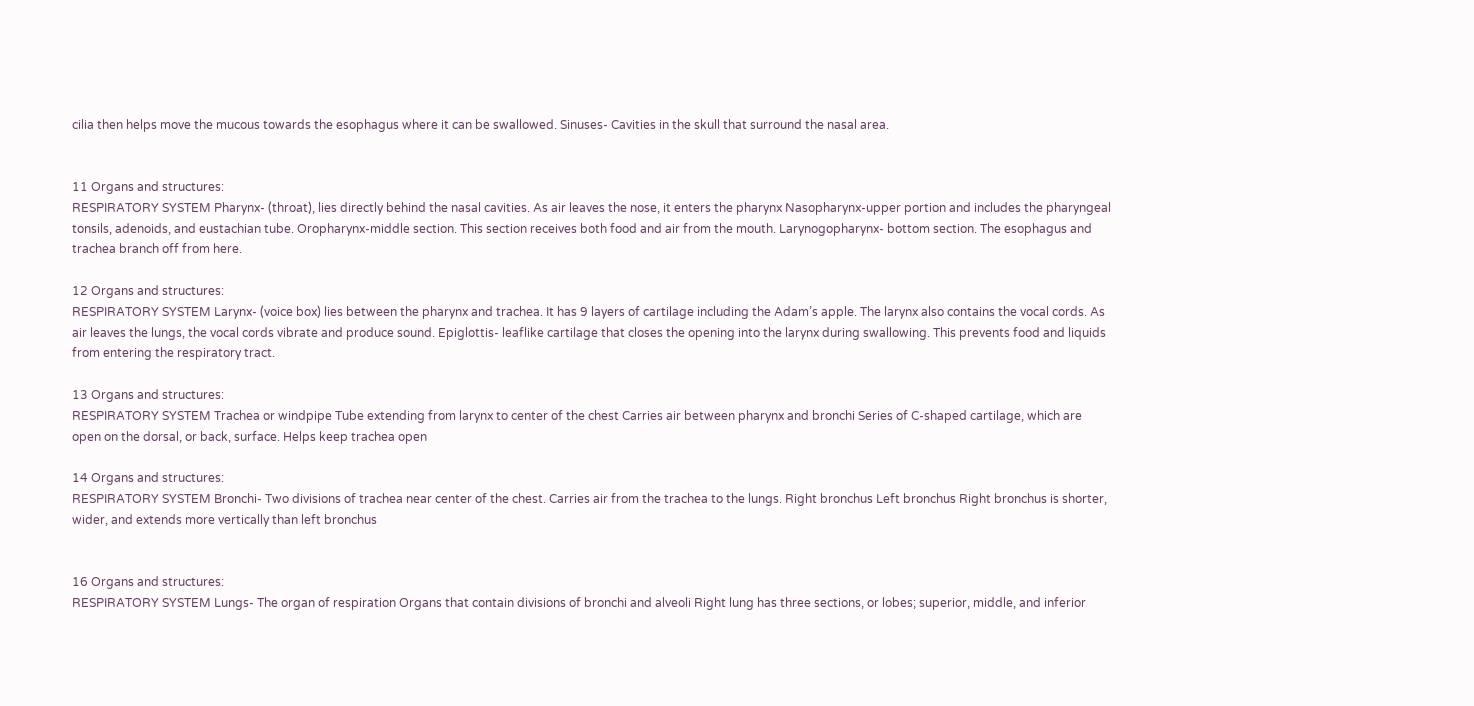cilia then helps move the mucous towards the esophagus where it can be swallowed. Sinuses- Cavities in the skull that surround the nasal area.


11 Organs and structures:
RESPIRATORY SYSTEM Pharynx- (throat), lies directly behind the nasal cavities. As air leaves the nose, it enters the pharynx Nasopharynx-upper portion and includes the pharyngeal tonsils, adenoids, and eustachian tube. Oropharynx-middle section. This section receives both food and air from the mouth. Larynogopharynx- bottom section. The esophagus and trachea branch off from here.

12 Organs and structures:
RESPIRATORY SYSTEM Larynx- (voice box) lies between the pharynx and trachea. It has 9 layers of cartilage including the Adam’s apple. The larynx also contains the vocal cords. As air leaves the lungs, the vocal cords vibrate and produce sound. Epiglottis- leaflike cartilage that closes the opening into the larynx during swallowing. This prevents food and liquids from entering the respiratory tract.

13 Organs and structures:
RESPIRATORY SYSTEM Trachea or windpipe Tube extending from larynx to center of the chest Carries air between pharynx and bronchi Series of C-shaped cartilage, which are open on the dorsal, or back, surface. Helps keep trachea open

14 Organs and structures:
RESPIRATORY SYSTEM Bronchi- Two divisions of trachea near center of the chest. Carries air from the trachea to the lungs. Right bronchus Left bronchus Right bronchus is shorter, wider, and extends more vertically than left bronchus


16 Organs and structures:
RESPIRATORY SYSTEM Lungs- The organ of respiration Organs that contain divisions of bronchi and alveoli Right lung has three sections, or lobes; superior, middle, and inferior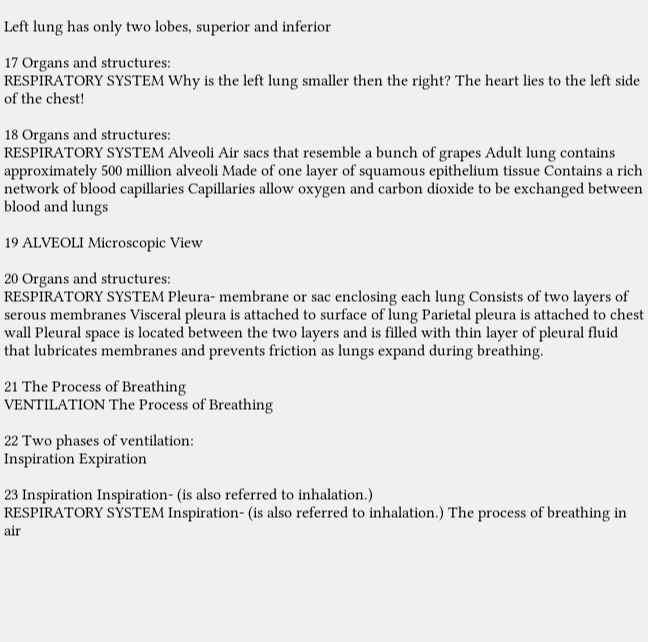Left lung has only two lobes, superior and inferior

17 Organs and structures:
RESPIRATORY SYSTEM Why is the left lung smaller then the right? The heart lies to the left side of the chest!

18 Organs and structures:
RESPIRATORY SYSTEM Alveoli Air sacs that resemble a bunch of grapes Adult lung contains approximately 500 million alveoli Made of one layer of squamous epithelium tissue Contains a rich network of blood capillaries Capillaries allow oxygen and carbon dioxide to be exchanged between blood and lungs

19 ALVEOLI Microscopic View

20 Organs and structures:
RESPIRATORY SYSTEM Pleura- membrane or sac enclosing each lung Consists of two layers of serous membranes Visceral pleura is attached to surface of lung Parietal pleura is attached to chest wall Pleural space is located between the two layers and is filled with thin layer of pleural fluid that lubricates membranes and prevents friction as lungs expand during breathing.

21 The Process of Breathing
VENTILATION The Process of Breathing

22 Two phases of ventilation:
Inspiration Expiration

23 Inspiration Inspiration- (is also referred to inhalation.)
RESPIRATORY SYSTEM Inspiration- (is also referred to inhalation.) The process of breathing in air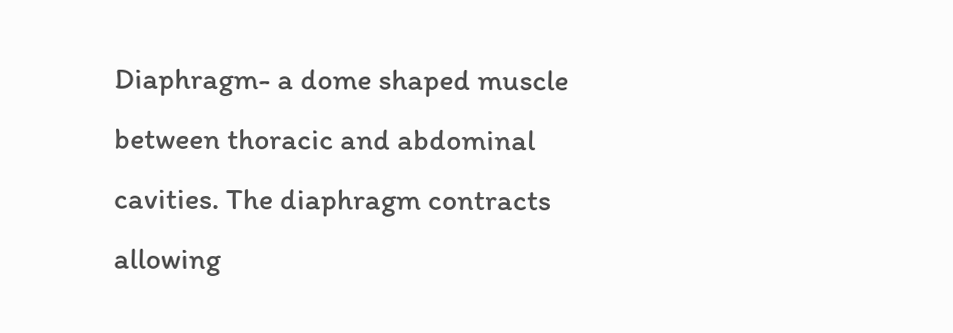Diaphragm- a dome shaped muscle between thoracic and abdominal cavities. The diaphragm contracts allowing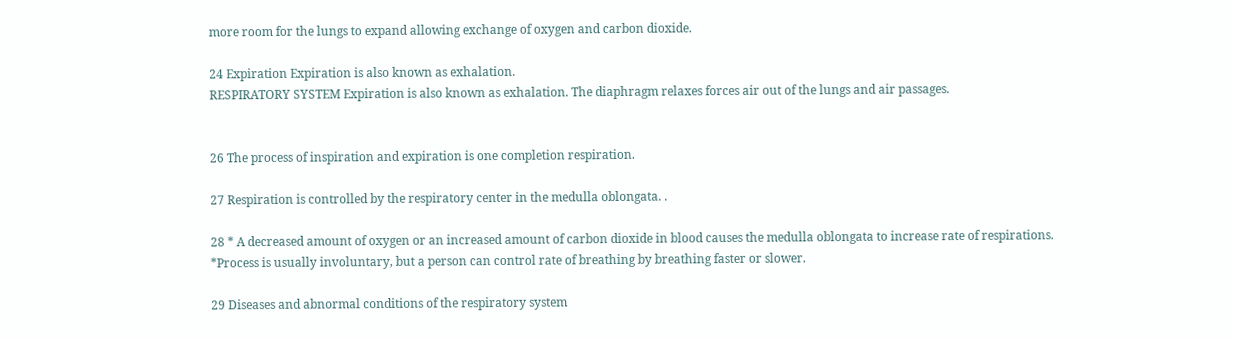more room for the lungs to expand allowing exchange of oxygen and carbon dioxide.

24 Expiration Expiration is also known as exhalation.
RESPIRATORY SYSTEM Expiration is also known as exhalation. The diaphragm relaxes forces air out of the lungs and air passages.


26 The process of inspiration and expiration is one completion respiration.

27 Respiration is controlled by the respiratory center in the medulla oblongata. .

28 * A decreased amount of oxygen or an increased amount of carbon dioxide in blood causes the medulla oblongata to increase rate of respirations. *Process is usually involuntary, but a person can control rate of breathing by breathing faster or slower.

29 Diseases and abnormal conditions of the respiratory system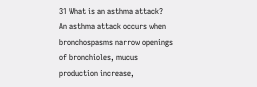31 What is an asthma attack?
An asthma attack occurs when bronchospasms narrow openings of bronchioles, mucus production increase,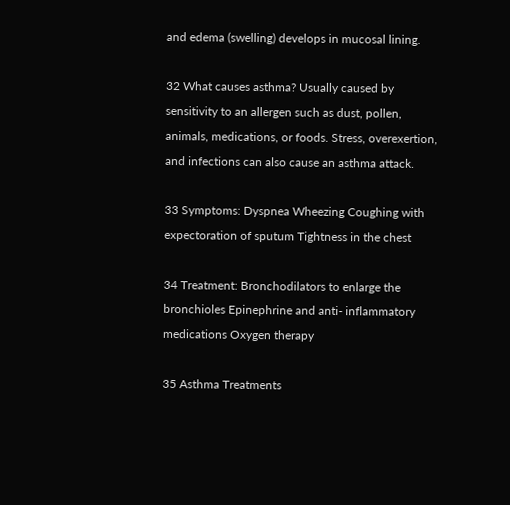and edema (swelling) develops in mucosal lining.

32 What causes asthma? Usually caused by sensitivity to an allergen such as dust, pollen, animals, medications, or foods. Stress, overexertion, and infections can also cause an asthma attack.

33 Symptoms: Dyspnea Wheezing Coughing with expectoration of sputum Tightness in the chest

34 Treatment: Bronchodilators to enlarge the bronchioles Epinephrine and anti- inflammatory medications Oxygen therapy

35 Asthma Treatments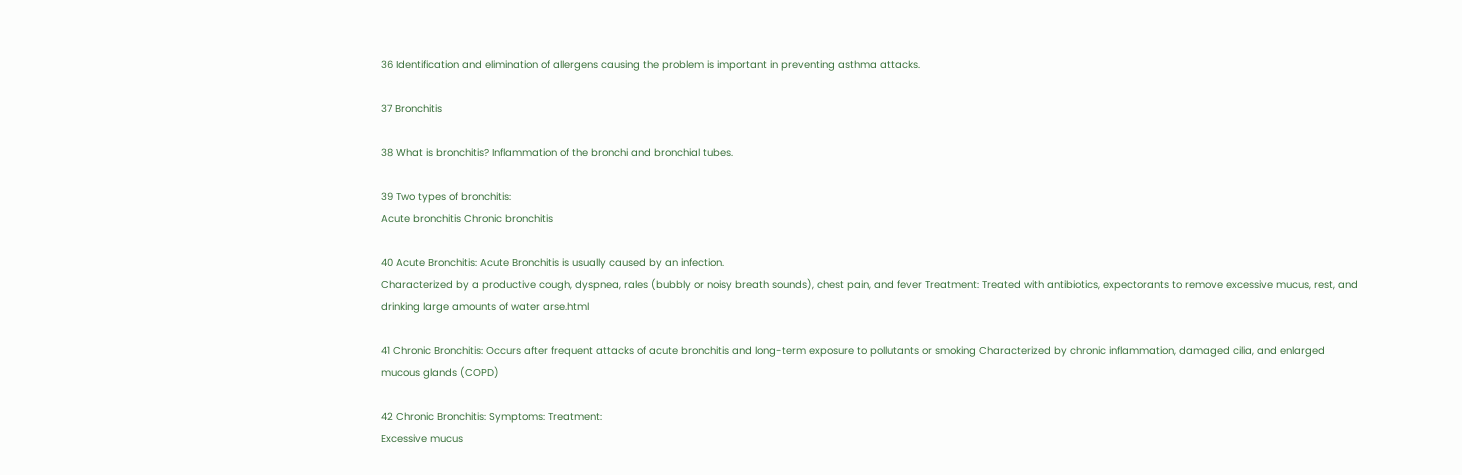36 Identification and elimination of allergens causing the problem is important in preventing asthma attacks.

37 Bronchitis

38 What is bronchitis? Inflammation of the bronchi and bronchial tubes.

39 Two types of bronchitis:
Acute bronchitis Chronic bronchitis

40 Acute Bronchitis: Acute Bronchitis is usually caused by an infection.
Characterized by a productive cough, dyspnea, rales (bubbly or noisy breath sounds), chest pain, and fever Treatment: Treated with antibiotics, expectorants to remove excessive mucus, rest, and drinking large amounts of water arse.html

41 Chronic Bronchitis: Occurs after frequent attacks of acute bronchitis and long-term exposure to pollutants or smoking Characterized by chronic inflammation, damaged cilia, and enlarged mucous glands (COPD)

42 Chronic Bronchitis: Symptoms: Treatment:
Excessive mucus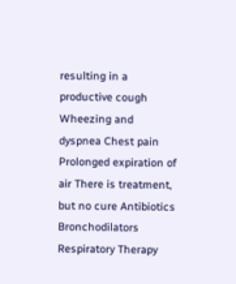resulting in a productive cough Wheezing and dyspnea Chest pain Prolonged expiration of air There is treatment, but no cure Antibiotics Bronchodilators Respiratory Therapy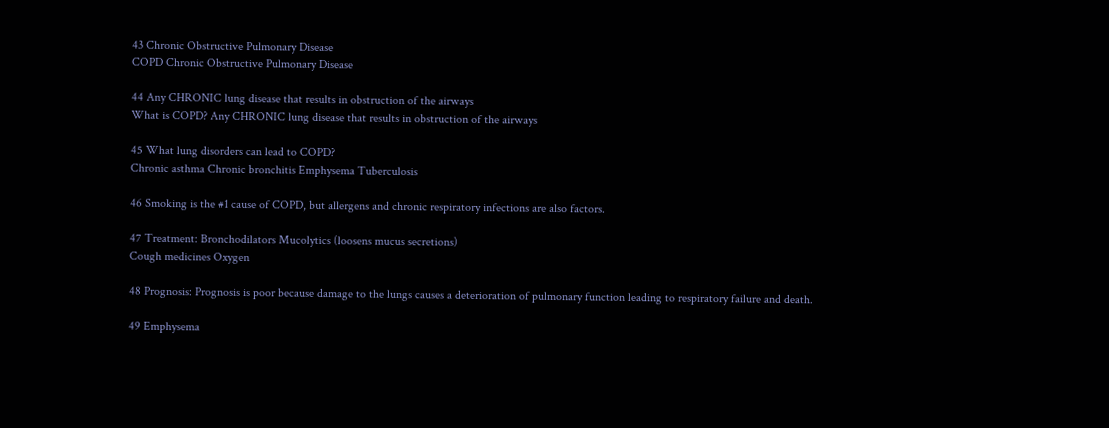43 Chronic Obstructive Pulmonary Disease
COPD Chronic Obstructive Pulmonary Disease

44 Any CHRONIC lung disease that results in obstruction of the airways
What is COPD? Any CHRONIC lung disease that results in obstruction of the airways

45 What lung disorders can lead to COPD?
Chronic asthma Chronic bronchitis Emphysema Tuberculosis

46 Smoking is the #1 cause of COPD, but allergens and chronic respiratory infections are also factors.

47 Treatment: Bronchodilators Mucolytics (loosens mucus secretions)
Cough medicines Oxygen

48 Prognosis: Prognosis is poor because damage to the lungs causes a deterioration of pulmonary function leading to respiratory failure and death.

49 Emphysema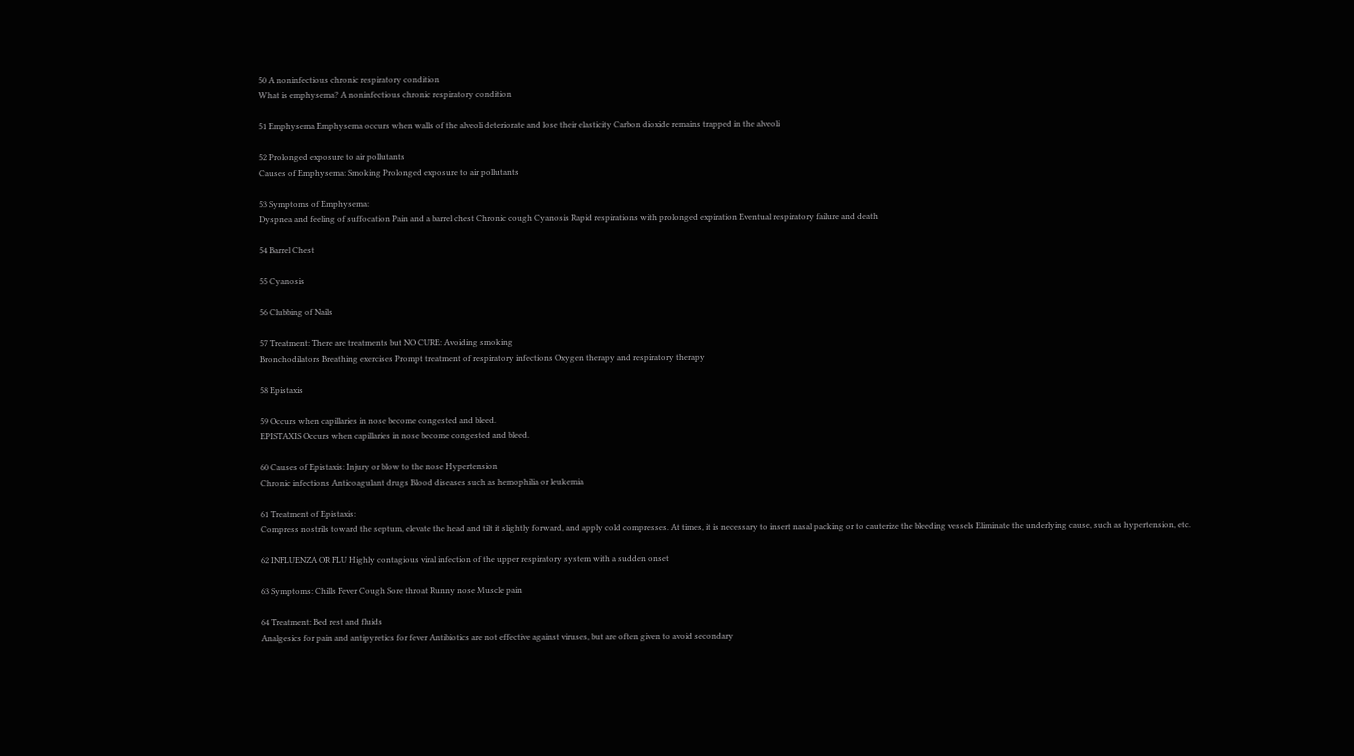50 A noninfectious chronic respiratory condition
What is emphysema? A noninfectious chronic respiratory condition

51 Emphysema Emphysema occurs when walls of the alveoli deteriorate and lose their elasticity Carbon dioxide remains trapped in the alveoli

52 Prolonged exposure to air pollutants
Causes of Emphysema: Smoking Prolonged exposure to air pollutants

53 Symptoms of Emphysema:
Dyspnea and feeling of suffocation Pain and a barrel chest Chronic cough Cyanosis Rapid respirations with prolonged expiration Eventual respiratory failure and death

54 Barrel Chest

55 Cyanosis

56 Clubbing of Nails

57 Treatment: There are treatments but NO CURE: Avoiding smoking
Bronchodilators Breathing exercises Prompt treatment of respiratory infections Oxygen therapy and respiratory therapy

58 Epistaxis

59 Occurs when capillaries in nose become congested and bleed.
EPISTAXIS Occurs when capillaries in nose become congested and bleed.

60 Causes of Epistaxis: Injury or blow to the nose Hypertension
Chronic infections Anticoagulant drugs Blood diseases such as hemophilia or leukemia

61 Treatment of Epistaxis:
Compress nostrils toward the septum, elevate the head and tilt it slightly forward, and apply cold compresses. At times, it is necessary to insert nasal packing or to cauterize the bleeding vessels Eliminate the underlying cause, such as hypertension, etc.

62 INFLUENZA OR FLU Highly contagious viral infection of the upper respiratory system with a sudden onset

63 Symptoms: Chills Fever Cough Sore throat Runny nose Muscle pain

64 Treatment: Bed rest and fluids
Analgesics for pain and antipyretics for fever Antibiotics are not effective against viruses, but are often given to avoid secondary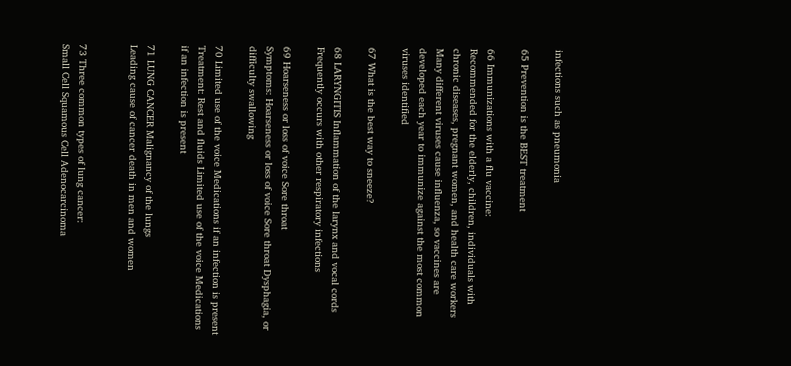infections such as pneumonia

65 Prevention is the BEST treatment

66 Immunizations with a flu vaccine:
Recommended for the elderly, children, individuals with chronic diseases, pregnant women, and health care workers Many different viruses cause influenza, so vaccines are developed each year to immunize against the most common viruses identified

67 What is the best way to sneeze?

68 LARYNGITIS Inflammation of the larynx and vocal cords
Frequently occurs with other respiratory infections

69 Hoarseness or loss of voice Sore throat
Symptoms: Hoarseness or loss of voice Sore throat Dysphagia, or difficulty swallowing

70 Limited use of the voice Medications if an infection is present
Treatment: Rest and fluids Limited use of the voice Medications if an infection is present

71 LUNG CANCER Malignancy of the lungs
Leading cause of cancer death in men and women


73 Three common types of lung cancer:
Small Cell Squamous Cell Adenocarcinoma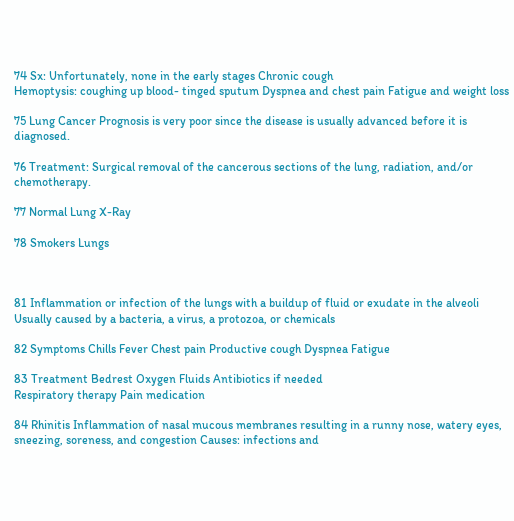74 Sx: Unfortunately, none in the early stages Chronic cough
Hemoptysis: coughing up blood- tinged sputum Dyspnea and chest pain Fatigue and weight loss

75 Lung Cancer Prognosis is very poor since the disease is usually advanced before it is diagnosed.

76 Treatment: Surgical removal of the cancerous sections of the lung, radiation, and/or chemotherapy.

77 Normal Lung X-Ray

78 Smokers Lungs



81 Inflammation or infection of the lungs with a buildup of fluid or exudate in the alveoli
Usually caused by a bacteria, a virus, a protozoa, or chemicals

82 Symptoms Chills Fever Chest pain Productive cough Dyspnea Fatigue

83 Treatment Bedrest Oxygen Fluids Antibiotics if needed
Respiratory therapy Pain medication

84 Rhinitis Inflammation of nasal mucous membranes resulting in a runny nose, watery eyes, sneezing, soreness, and congestion Causes: infections and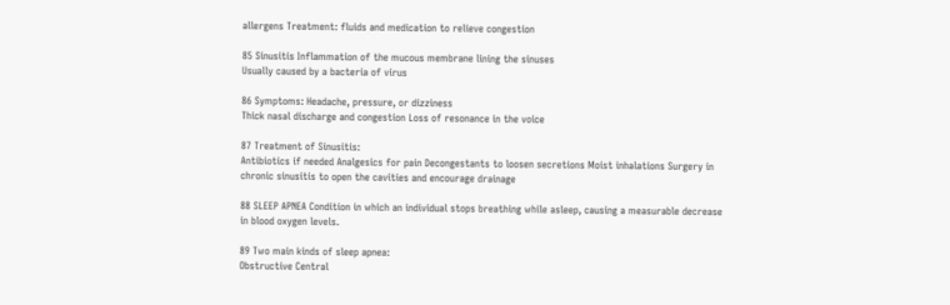allergens Treatment: fluids and medication to relieve congestion

85 Sinusitis Inflammation of the mucous membrane lining the sinuses
Usually caused by a bacteria of virus

86 Symptoms: Headache, pressure, or dizziness
Thick nasal discharge and congestion Loss of resonance in the voice

87 Treatment of Sinusitis:
Antibiotics if needed Analgesics for pain Decongestants to loosen secretions Moist inhalations Surgery in chronic sinusitis to open the cavities and encourage drainage

88 SLEEP APNEA Condition in which an individual stops breathing while asleep, causing a measurable decrease in blood oxygen levels.

89 Two main kinds of sleep apnea:
Obstructive Central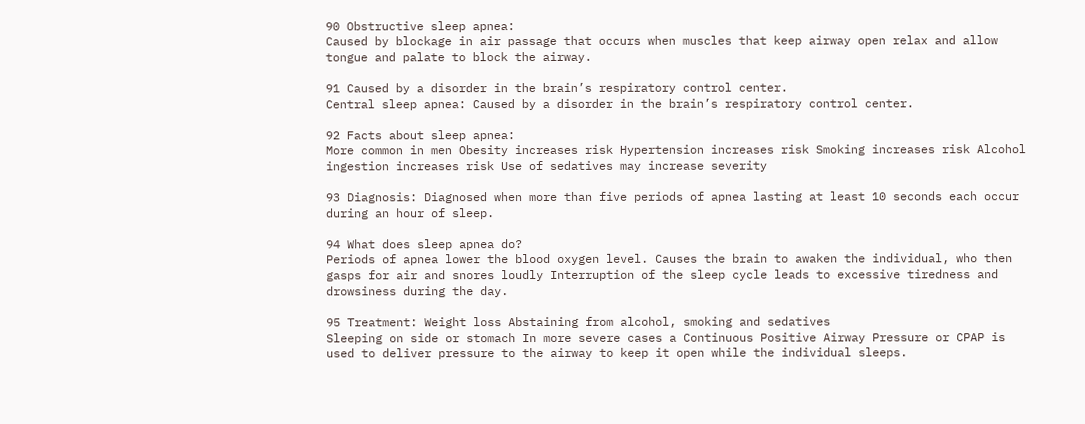90 Obstructive sleep apnea:
Caused by blockage in air passage that occurs when muscles that keep airway open relax and allow tongue and palate to block the airway.

91 Caused by a disorder in the brain’s respiratory control center.
Central sleep apnea: Caused by a disorder in the brain’s respiratory control center.

92 Facts about sleep apnea:
More common in men Obesity increases risk Hypertension increases risk Smoking increases risk Alcohol ingestion increases risk Use of sedatives may increase severity

93 Diagnosis: Diagnosed when more than five periods of apnea lasting at least 10 seconds each occur during an hour of sleep.

94 What does sleep apnea do?
Periods of apnea lower the blood oxygen level. Causes the brain to awaken the individual, who then gasps for air and snores loudly Interruption of the sleep cycle leads to excessive tiredness and drowsiness during the day.

95 Treatment: Weight loss Abstaining from alcohol, smoking and sedatives
Sleeping on side or stomach In more severe cases a Continuous Positive Airway Pressure or CPAP is used to deliver pressure to the airway to keep it open while the individual sleeps.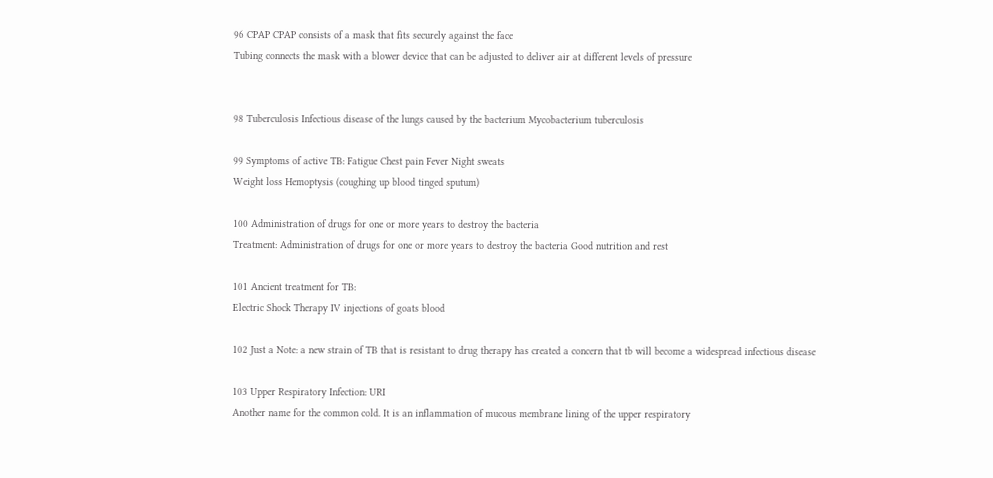96 CPAP CPAP consists of a mask that fits securely against the face
Tubing connects the mask with a blower device that can be adjusted to deliver air at different levels of pressure


98 Tuberculosis Infectious disease of the lungs caused by the bacterium Mycobacterium tuberculosis

99 Symptoms of active TB: Fatigue Chest pain Fever Night sweats
Weight loss Hemoptysis (coughing up blood tinged sputum)

100 Administration of drugs for one or more years to destroy the bacteria
Treatment: Administration of drugs for one or more years to destroy the bacteria Good nutrition and rest

101 Ancient treatment for TB:
Electric Shock Therapy IV injections of goats blood

102 Just a Note: a new strain of TB that is resistant to drug therapy has created a concern that tb will become a widespread infectious disease

103 Upper Respiratory Infection: URI
Another name for the common cold. It is an inflammation of mucous membrane lining of the upper respiratory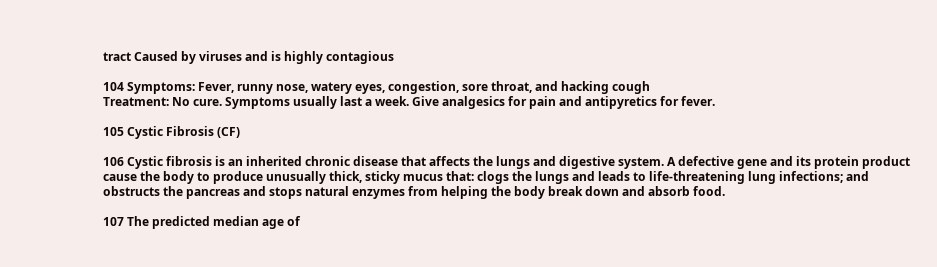tract Caused by viruses and is highly contagious

104 Symptoms: Fever, runny nose, watery eyes, congestion, sore throat, and hacking cough
Treatment: No cure. Symptoms usually last a week. Give analgesics for pain and antipyretics for fever.

105 Cystic Fibrosis (CF)

106 Cystic fibrosis is an inherited chronic disease that affects the lungs and digestive system. A defective gene and its protein product cause the body to produce unusually thick, sticky mucus that: clogs the lungs and leads to life-threatening lung infections; and obstructs the pancreas and stops natural enzymes from helping the body break down and absorb food.

107 The predicted median age of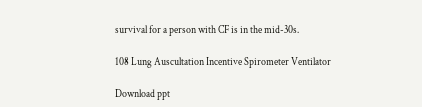survival for a person with CF is in the mid-30s.

108 Lung Auscultation Incentive Spirometer Ventilator

Download ppt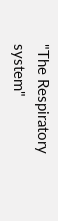"The Respiratory system"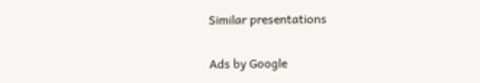Similar presentations

Ads by Google